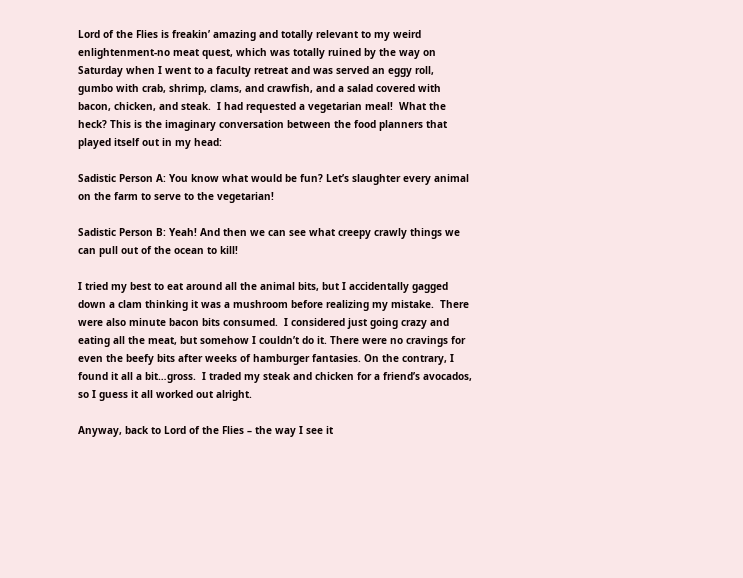Lord of the Flies is freakin’ amazing and totally relevant to my weird enlightenment-no meat quest, which was totally ruined by the way on Saturday when I went to a faculty retreat and was served an eggy roll,  gumbo with crab, shrimp, clams, and crawfish, and a salad covered with bacon, chicken, and steak.  I had requested a vegetarian meal!  What the heck? This is the imaginary conversation between the food planners that played itself out in my head:

Sadistic Person A: You know what would be fun? Let’s slaughter every animal on the farm to serve to the vegetarian!

Sadistic Person B: Yeah! And then we can see what creepy crawly things we can pull out of the ocean to kill!

I tried my best to eat around all the animal bits, but I accidentally gagged down a clam thinking it was a mushroom before realizing my mistake.  There were also minute bacon bits consumed.  I considered just going crazy and eating all the meat, but somehow I couldn’t do it. There were no cravings for even the beefy bits after weeks of hamburger fantasies. On the contrary, I found it all a bit…gross.  I traded my steak and chicken for a friend’s avocados, so I guess it all worked out alright.

Anyway, back to Lord of the Flies – the way I see it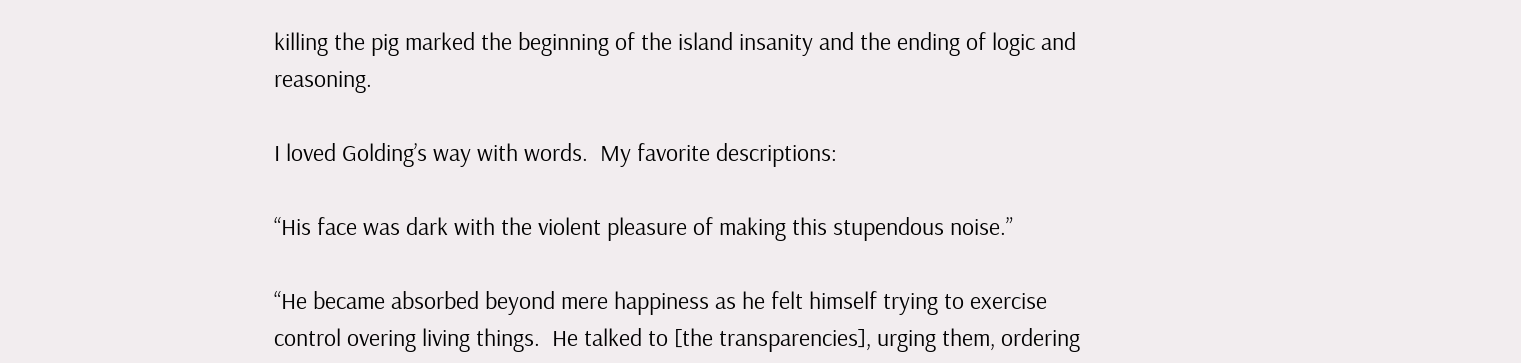killing the pig marked the beginning of the island insanity and the ending of logic and reasoning.

I loved Golding’s way with words.  My favorite descriptions:

“His face was dark with the violent pleasure of making this stupendous noise.”

“He became absorbed beyond mere happiness as he felt himself trying to exercise control overing living things.  He talked to [the transparencies], urging them, ordering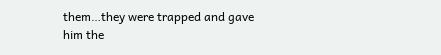them…they were trapped and gave him the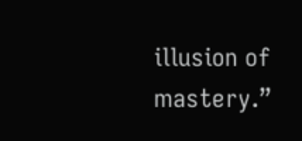illusion of mastery.”